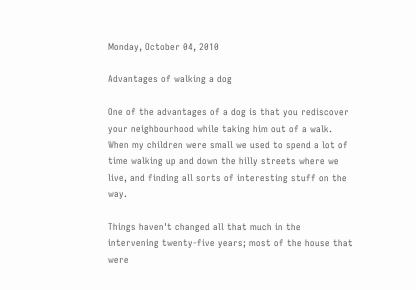Monday, October 04, 2010

Advantages of walking a dog

One of the advantages of a dog is that you rediscover your neighbourhood while taking him out of a walk. When my children were small we used to spend a lot of time walking up and down the hilly streets where we live, and finding all sorts of interesting stuff on the way.

Things haven't changed all that much in the intervening twenty-five years; most of the house that were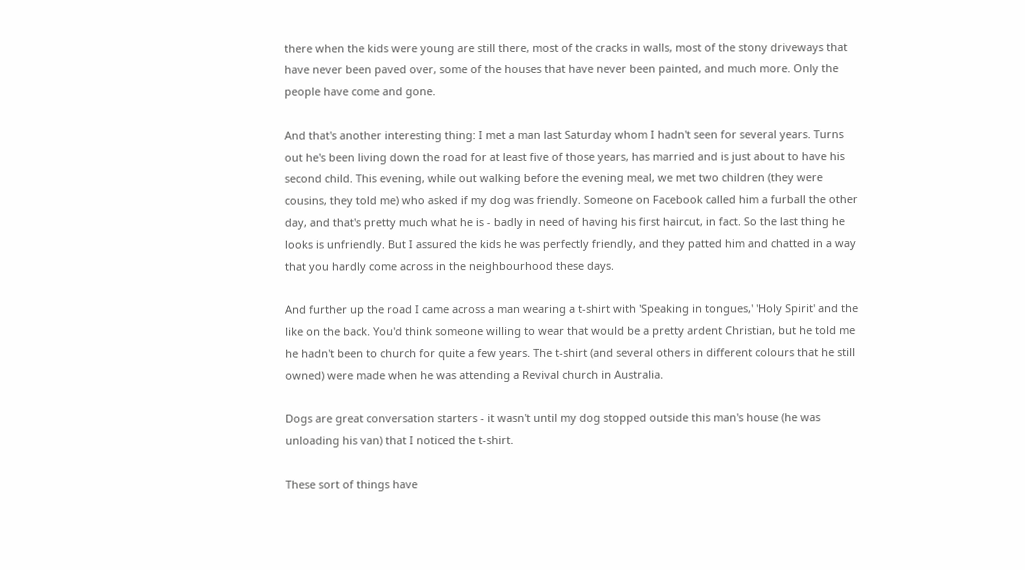there when the kids were young are still there, most of the cracks in walls, most of the stony driveways that have never been paved over, some of the houses that have never been painted, and much more. Only the people have come and gone.

And that's another interesting thing: I met a man last Saturday whom I hadn't seen for several years. Turns out he's been living down the road for at least five of those years, has married and is just about to have his second child. This evening, while out walking before the evening meal, we met two children (they were cousins, they told me) who asked if my dog was friendly. Someone on Facebook called him a furball the other day, and that's pretty much what he is - badly in need of having his first haircut, in fact. So the last thing he looks is unfriendly. But I assured the kids he was perfectly friendly, and they patted him and chatted in a way that you hardly come across in the neighbourhood these days.

And further up the road I came across a man wearing a t-shirt with 'Speaking in tongues,' 'Holy Spirit' and the like on the back. You'd think someone willing to wear that would be a pretty ardent Christian, but he told me he hadn't been to church for quite a few years. The t-shirt (and several others in different colours that he still owned) were made when he was attending a Revival church in Australia.

Dogs are great conversation starters - it wasn't until my dog stopped outside this man's house (he was unloading his van) that I noticed the t-shirt.

These sort of things have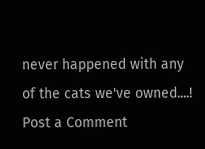never happened with any of the cats we've owned....!
Post a Comment